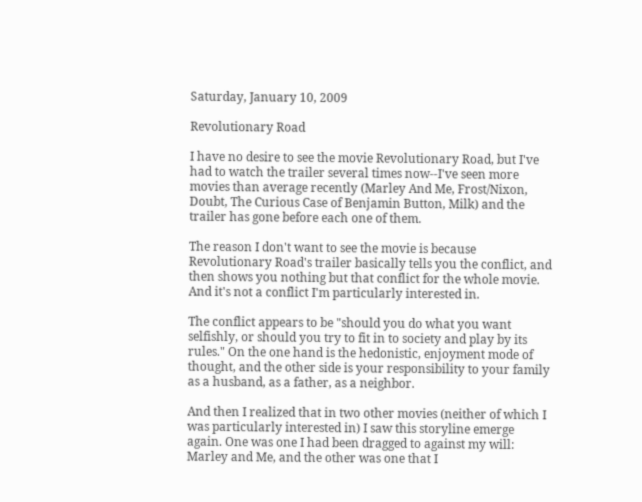Saturday, January 10, 2009

Revolutionary Road

I have no desire to see the movie Revolutionary Road, but I've had to watch the trailer several times now--I've seen more movies than average recently (Marley And Me, Frost/Nixon, Doubt, The Curious Case of Benjamin Button, Milk) and the trailer has gone before each one of them.

The reason I don't want to see the movie is because Revolutionary Road's trailer basically tells you the conflict, and then shows you nothing but that conflict for the whole movie. And it's not a conflict I'm particularly interested in.

The conflict appears to be "should you do what you want selfishly, or should you try to fit in to society and play by its rules." On the one hand is the hedonistic, enjoyment mode of thought, and the other side is your responsibility to your family as a husband, as a father, as a neighbor.

And then I realized that in two other movies (neither of which I was particularly interested in) I saw this storyline emerge again. One was one I had been dragged to against my will: Marley and Me, and the other was one that I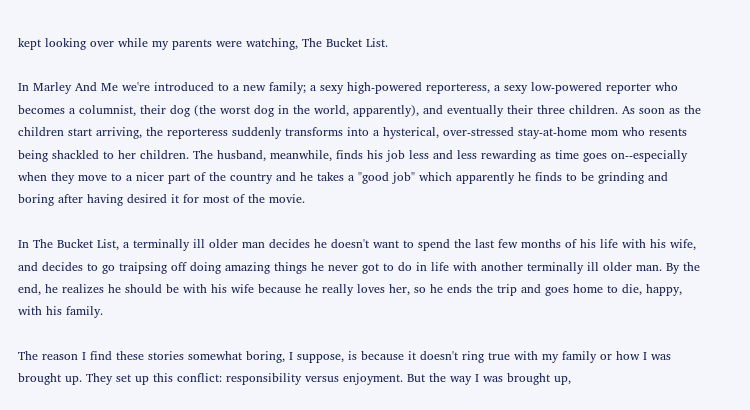kept looking over while my parents were watching, The Bucket List.

In Marley And Me we're introduced to a new family; a sexy high-powered reporteress, a sexy low-powered reporter who becomes a columnist, their dog (the worst dog in the world, apparently), and eventually their three children. As soon as the children start arriving, the reporteress suddenly transforms into a hysterical, over-stressed stay-at-home mom who resents being shackled to her children. The husband, meanwhile, finds his job less and less rewarding as time goes on--especially when they move to a nicer part of the country and he takes a "good job" which apparently he finds to be grinding and boring after having desired it for most of the movie.

In The Bucket List, a terminally ill older man decides he doesn't want to spend the last few months of his life with his wife, and decides to go traipsing off doing amazing things he never got to do in life with another terminally ill older man. By the end, he realizes he should be with his wife because he really loves her, so he ends the trip and goes home to die, happy, with his family.

The reason I find these stories somewhat boring, I suppose, is because it doesn't ring true with my family or how I was brought up. They set up this conflict: responsibility versus enjoyment. But the way I was brought up,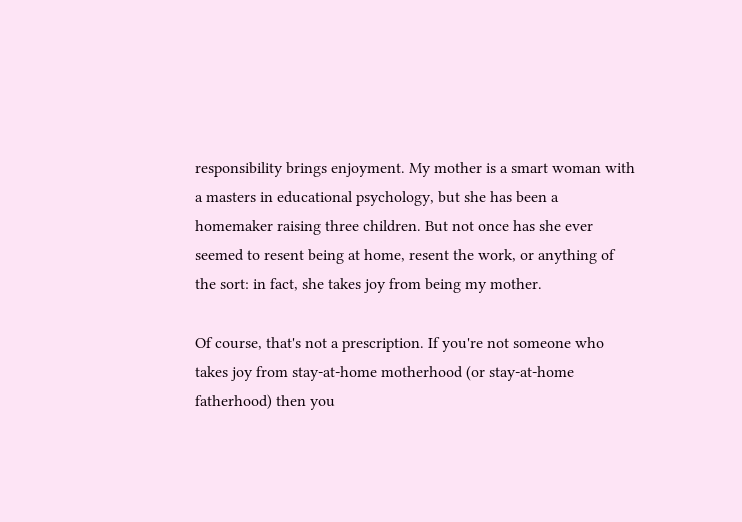responsibility brings enjoyment. My mother is a smart woman with a masters in educational psychology, but she has been a homemaker raising three children. But not once has she ever seemed to resent being at home, resent the work, or anything of the sort: in fact, she takes joy from being my mother.

Of course, that's not a prescription. If you're not someone who takes joy from stay-at-home motherhood (or stay-at-home fatherhood) then you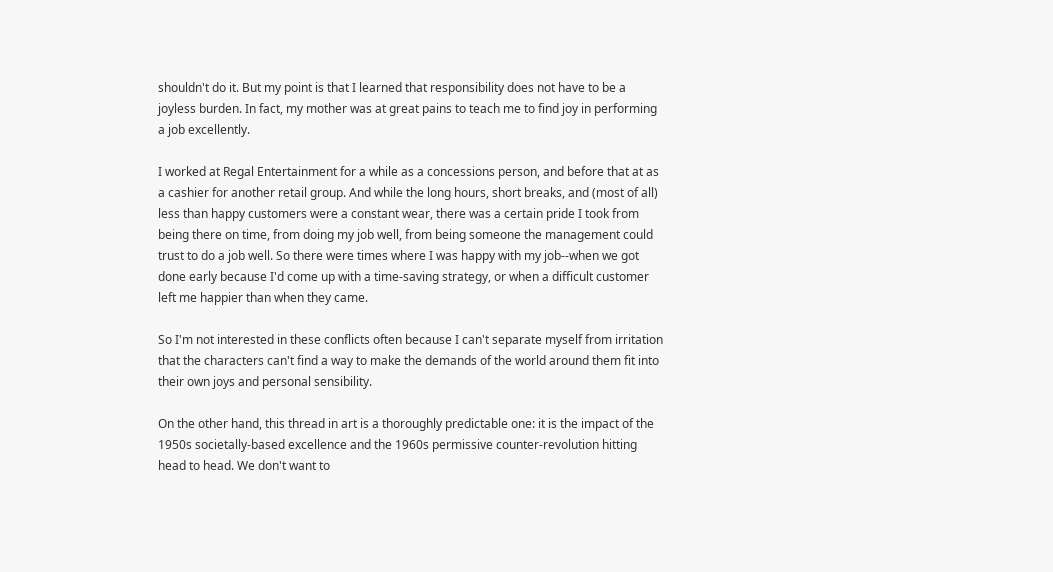shouldn't do it. But my point is that I learned that responsibility does not have to be a joyless burden. In fact, my mother was at great pains to teach me to find joy in performing a job excellently.

I worked at Regal Entertainment for a while as a concessions person, and before that at as a cashier for another retail group. And while the long hours, short breaks, and (most of all) less than happy customers were a constant wear, there was a certain pride I took from being there on time, from doing my job well, from being someone the management could trust to do a job well. So there were times where I was happy with my job--when we got done early because I'd come up with a time-saving strategy, or when a difficult customer left me happier than when they came.

So I'm not interested in these conflicts often because I can't separate myself from irritation that the characters can't find a way to make the demands of the world around them fit into their own joys and personal sensibility.

On the other hand, this thread in art is a thoroughly predictable one: it is the impact of the 1950s societally-based excellence and the 1960s permissive counter-revolution hitting head to head. We don't want to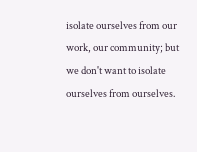isolate ourselves from our work, our community; but we don't want to isolate ourselves from ourselves.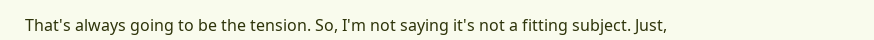That's always going to be the tension. So, I'm not saying it's not a fitting subject. Just,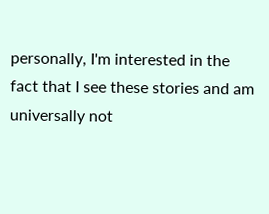personally, I'm interested in the fact that I see these stories and am universally not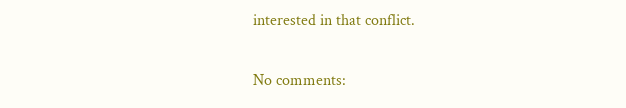interested in that conflict.

No comments: